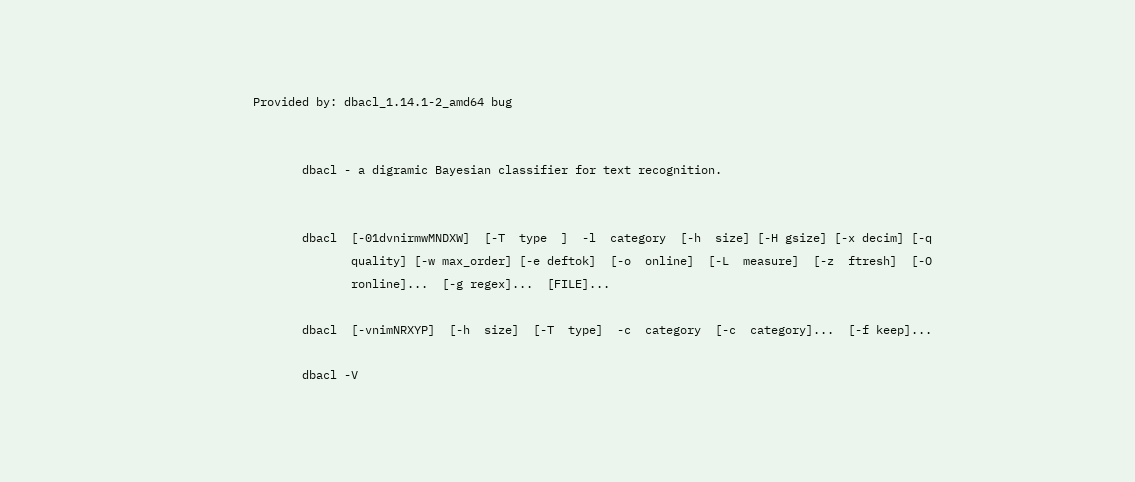Provided by: dbacl_1.14.1-2_amd64 bug


       dbacl - a digramic Bayesian classifier for text recognition.


       dbacl  [-01dvnirmwMNDXW]  [-T  type  ]  -l  category  [-h  size] [-H gsize] [-x decim] [-q
              quality] [-w max_order] [-e deftok]  [-o  online]  [-L  measure]  [-z  ftresh]  [-O
              ronline]...  [-g regex]...  [FILE]...

       dbacl  [-vnimNRXYP]  [-h  size]  [-T  type]  -c  category  [-c  category]...  [-f keep]...

       dbacl -V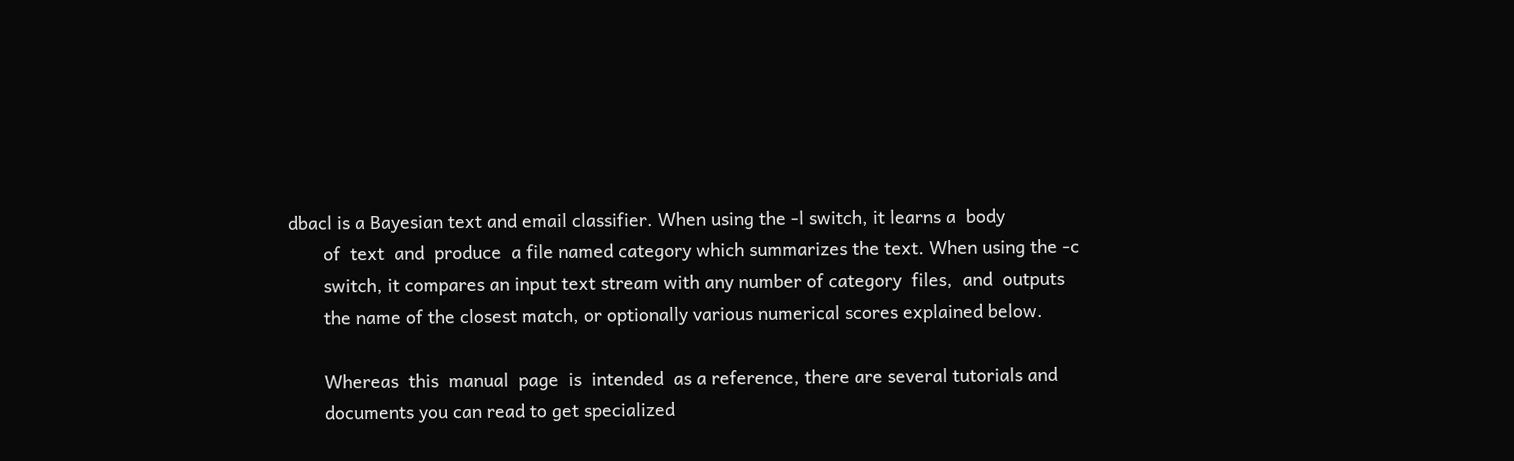dbacl is a Bayesian text and email classifier. When using the -l switch, it learns a  body
       of  text  and  produce  a file named category which summarizes the text. When using the -c
       switch, it compares an input text stream with any number of category  files,  and  outputs
       the name of the closest match, or optionally various numerical scores explained below.

       Whereas  this  manual  page  is  intended  as a reference, there are several tutorials and
       documents you can read to get specialized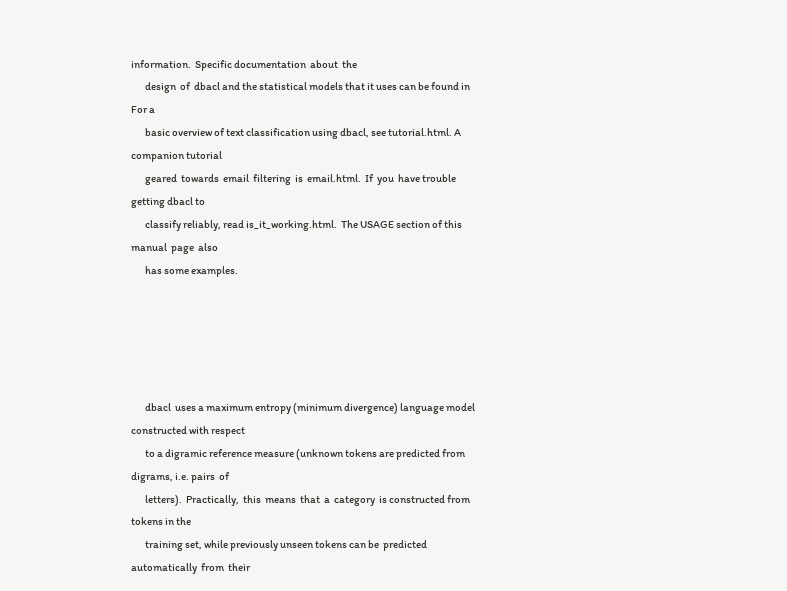information.  Specific documentation  about  the
       design  of  dbacl and the statistical models that it uses can be found in  For a
       basic overview of text classification using dbacl, see tutorial.html. A companion tutorial
       geared  towards  email  filtering  is  email.html.  If  you  have trouble getting dbacl to
       classify reliably, read is_it_working.html.  The USAGE section of this  manual  page  also
       has some examples.





       dbacl  uses a maximum entropy (minimum divergence) language model constructed with respect
       to a digramic reference measure (unknown tokens are predicted from digrams, i.e. pairs  of
       letters).  Practically,  this  means  that  a  category  is constructed from tokens in the
       training set, while previously unseen tokens can be  predicted  automatically  from  their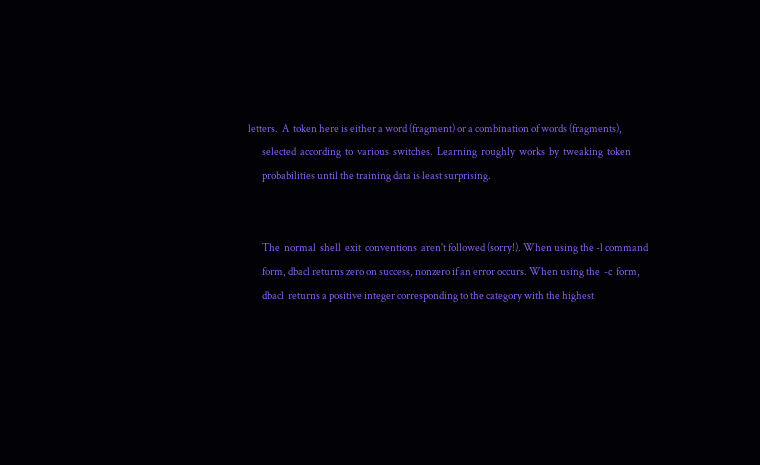letters.  A  token here is either a word (fragment) or a combination of words (fragments),
       selected  according  to  various  switches.  Learning  roughly  works  by  tweaking  token
       probabilities until the training data is least surprising.


       The  normal  shell  exit  conventions  aren't followed (sorry!). When using the -l command
       form, dbacl returns zero on success, nonzero if an error occurs. When using the  -c  form,
       dbacl  returns a positive integer corresponding to the category with the highest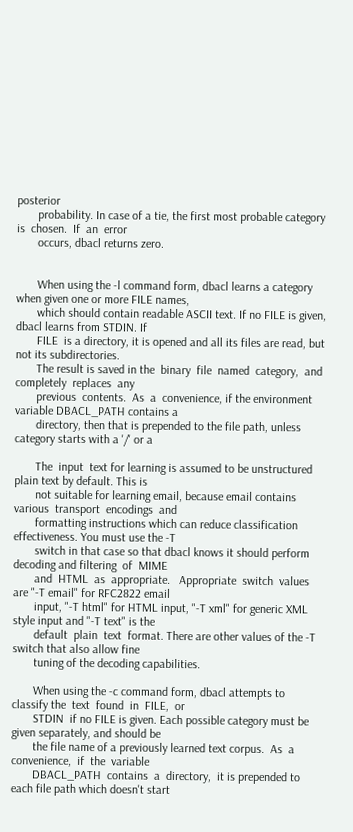posterior
       probability. In case of a tie, the first most probable category is  chosen.  If  an  error
       occurs, dbacl returns zero.


       When using the -l command form, dbacl learns a category when given one or more FILE names,
       which should contain readable ASCII text. If no FILE is given, dbacl learns from STDIN. If
       FILE  is a directory, it is opened and all its files are read, but not its subdirectories.
       The result is saved in the  binary  file  named  category,  and  completely  replaces  any
       previous  contents.  As  a  convenience, if the environment variable DBACL_PATH contains a
       directory, then that is prepended to the file path, unless category starts with a '/' or a

       The  input  text for learning is assumed to be unstructured plain text by default. This is
       not suitable for learning email, because email contains various  transport  encodings  and
       formatting instructions which can reduce classification effectiveness. You must use the -T
       switch in that case so that dbacl knows it should perform decoding and filtering  of  MIME
       and  HTML  as  appropriate.   Appropriate  switch  values are "-T email" for RFC2822 email
       input, "-T html" for HTML input, "-T xml" for generic XML style input and "-T text" is the
       default  plain  text  format. There are other values of the -T switch that also allow fine
       tuning of the decoding capabilities.

       When using the -c command form, dbacl attempts to classify the  text  found  in  FILE,  or
       STDIN  if no FILE is given. Each possible category must be given separately, and should be
       the file name of a previously learned text corpus.  As  a  convenience,  if  the  variable
       DBACL_PATH  contains  a  directory,  it is prepended to each file path which doesn't start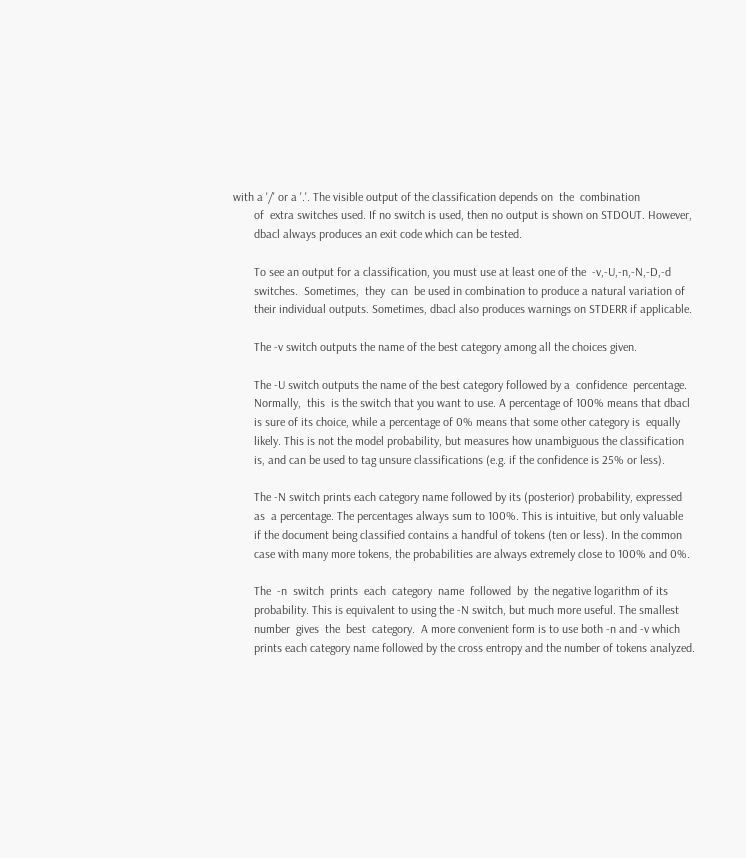with a '/' or a '.'. The visible output of the classification depends on  the  combination
       of  extra switches used. If no switch is used, then no output is shown on STDOUT. However,
       dbacl always produces an exit code which can be tested.

       To see an output for a classification, you must use at least one of the  -v,-U,-n,-N,-D,-d
       switches.  Sometimes,  they  can  be used in combination to produce a natural variation of
       their individual outputs. Sometimes, dbacl also produces warnings on STDERR if applicable.

       The -v switch outputs the name of the best category among all the choices given.

       The -U switch outputs the name of the best category followed by a  confidence  percentage.
       Normally,  this  is the switch that you want to use. A percentage of 100% means that dbacl
       is sure of its choice, while a percentage of 0% means that some other category is  equally
       likely. This is not the model probability, but measures how unambiguous the classification
       is, and can be used to tag unsure classifications (e.g. if the confidence is 25% or less).

       The -N switch prints each category name followed by its (posterior) probability, expressed
       as  a percentage. The percentages always sum to 100%. This is intuitive, but only valuable
       if the document being classified contains a handful of tokens (ten or less). In the common
       case with many more tokens, the probabilities are always extremely close to 100% and 0%.

       The  -n  switch  prints  each  category  name  followed  by  the negative logarithm of its
       probability. This is equivalent to using the -N switch, but much more useful. The smallest
       number  gives  the  best  category.  A more convenient form is to use both -n and -v which
       prints each category name followed by the cross entropy and the number of tokens analyzed.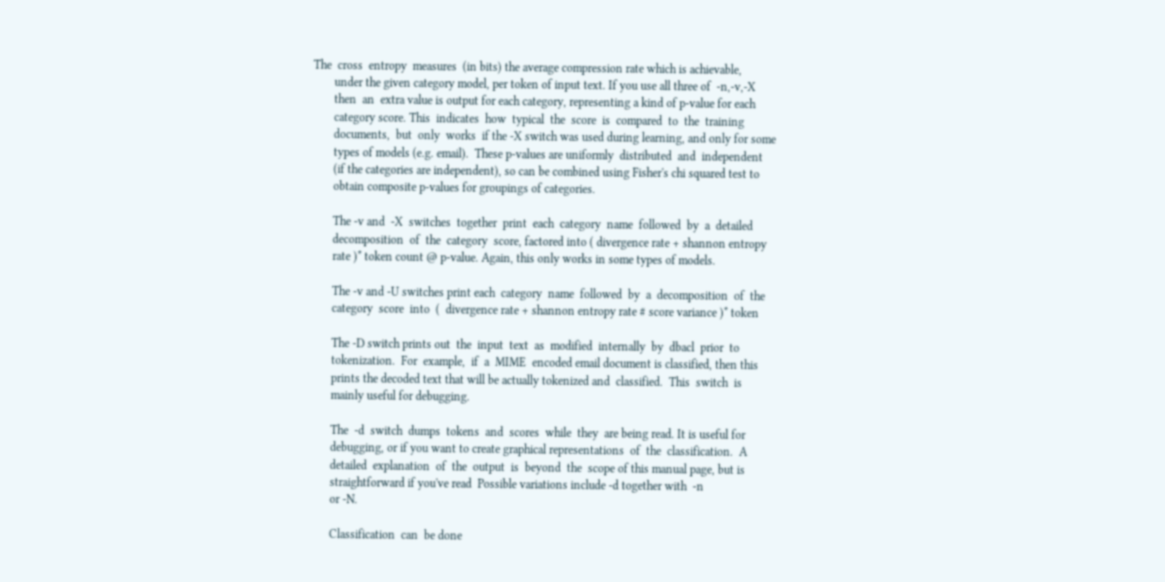The  cross  entropy  measures  (in bits) the average compression rate which is achievable,
       under the given category model, per token of input text. If you use all three of  -n,-v,-X
       then  an  extra value is output for each category, representing a kind of p-value for each
       category score. This  indicates  how  typical  the  score  is  compared  to  the  training
       documents,  but  only  works  if the -X switch was used during learning, and only for some
       types of models (e.g. email).  These p-values are uniformly  distributed  and  independent
       (if the categories are independent), so can be combined using Fisher's chi squared test to
       obtain composite p-values for groupings of categories.

       The -v and  -X  switches  together  print  each  category  name  followed  by  a  detailed
       decomposition  of  the  category  score, factored into ( divergence rate + shannon entropy
       rate )* token count @ p-value. Again, this only works in some types of models.

       The -v and -U switches print each  category  name  followed  by  a  decomposition  of  the
       category  score  into  (  divergence rate + shannon entropy rate # score variance )* token

       The -D switch prints out  the  input  text  as  modified  internally  by  dbacl  prior  to
       tokenization.  For  example,  if  a  MIME  encoded email document is classified, then this
       prints the decoded text that will be actually tokenized and  classified.  This  switch  is
       mainly useful for debugging.

       The  -d  switch  dumps  tokens  and  scores  while  they  are being read. It is useful for
       debugging, or if you want to create graphical representations  of  the  classification.  A
       detailed  explanation  of  the  output  is  beyond  the  scope of this manual page, but is
       straightforward if you've read  Possible variations include -d together with  -n
       or -N.

       Classification  can  be done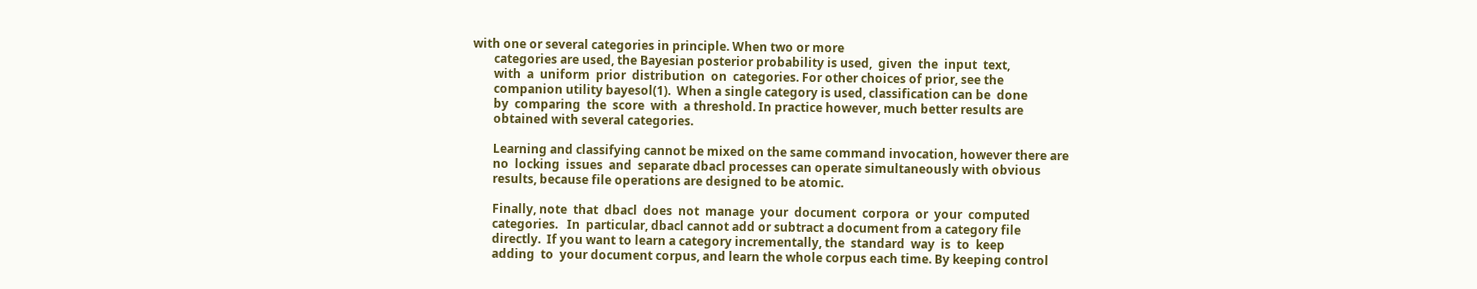with one or several categories in principle. When two or more
       categories are used, the Bayesian posterior probability is used,  given  the  input  text,
       with  a  uniform  prior  distribution  on  categories. For other choices of prior, see the
       companion utility bayesol(1).  When a single category is used, classification can be  done
       by  comparing  the  score  with  a threshold. In practice however, much better results are
       obtained with several categories.

       Learning and classifying cannot be mixed on the same command invocation, however there are
       no  locking  issues  and  separate dbacl processes can operate simultaneously with obvious
       results, because file operations are designed to be atomic.

       Finally, note  that  dbacl  does  not  manage  your  document  corpora  or  your  computed
       categories.   In  particular, dbacl cannot add or subtract a document from a category file
       directly.  If you want to learn a category incrementally, the  standard  way  is  to  keep
       adding  to  your document corpus, and learn the whole corpus each time. By keeping control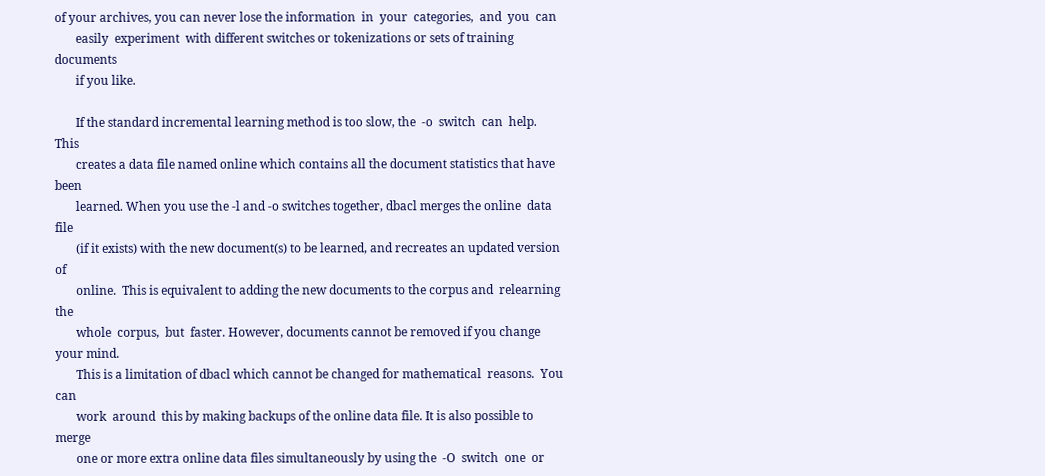of your archives, you can never lose the information  in  your  categories,  and  you  can
       easily  experiment  with different switches or tokenizations or sets of training documents
       if you like.

       If the standard incremental learning method is too slow, the  -o  switch  can  help.  This
       creates a data file named online which contains all the document statistics that have been
       learned. When you use the -l and -o switches together, dbacl merges the online  data  file
       (if it exists) with the new document(s) to be learned, and recreates an updated version of
       online.  This is equivalent to adding the new documents to the corpus and  relearning  the
       whole  corpus,  but  faster. However, documents cannot be removed if you change your mind.
       This is a limitation of dbacl which cannot be changed for mathematical  reasons.  You  can
       work  around  this by making backups of the online data file. It is also possible to merge
       one or more extra online data files simultaneously by using the  -O  switch  one  or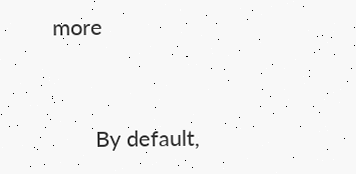more


       By default,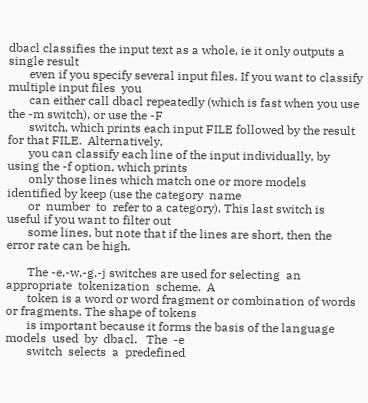dbacl classifies the input text as a whole, ie it only outputs a single result
       even if you specify several input files. If you want to classify multiple input files  you
       can either call dbacl repeatedly (which is fast when you use the -m switch), or use the -F
       switch, which prints each input FILE followed by the result for that FILE.  Alternatively,
       you can classify each line of the input individually, by using the -f option, which prints
       only those lines which match one or more models identified by keep (use the category  name
       or  number  to  refer to a category). This last switch is useful if you want to filter out
       some lines, but note that if the lines are short, then the error rate can be high.

       The -e,-w,-g,-j switches are used for selecting  an  appropriate  tokenization  scheme.  A
       token is a word or word fragment or combination of words or fragments. The shape of tokens
       is important because it forms the basis of the language models  used  by  dbacl.   The  -e
       switch  selects  a  predefined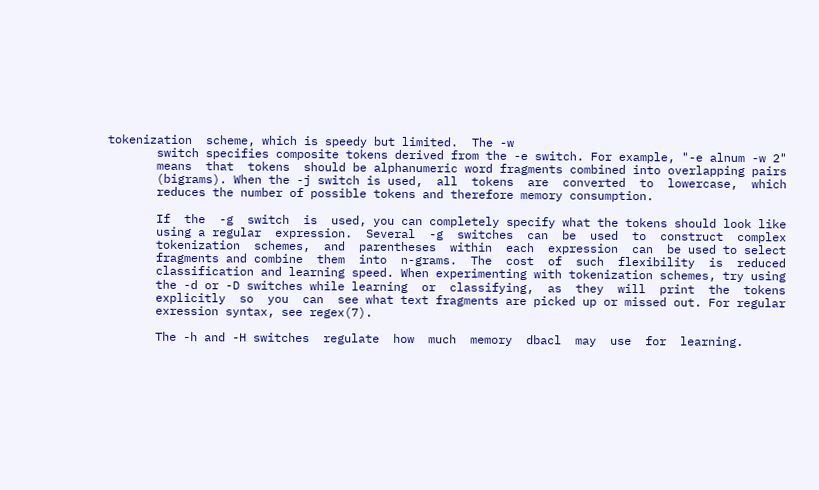tokenization  scheme, which is speedy but limited.  The -w
       switch specifies composite tokens derived from the -e switch. For example, "-e alnum -w 2"
       means  that  tokens  should be alphanumeric word fragments combined into overlapping pairs
       (bigrams). When the -j switch is used,  all  tokens  are  converted  to  lowercase,  which
       reduces the number of possible tokens and therefore memory consumption.

       If  the  -g  switch  is  used, you can completely specify what the tokens should look like
       using a regular  expression.  Several  -g  switches  can  be  used  to  construct  complex
       tokenization  schemes,  and  parentheses  within  each  expression  can  be used to select
       fragments and combine  them  into  n-grams.  The  cost  of  such  flexibility  is  reduced
       classification and learning speed. When experimenting with tokenization schemes, try using
       the -d or -D switches while learning  or  classifying,  as  they  will  print  the  tokens
       explicitly  so  you  can  see what text fragments are picked up or missed out. For regular
       exression syntax, see regex(7).

       The -h and -H switches  regulate  how  much  memory  dbacl  may  use  for  learning.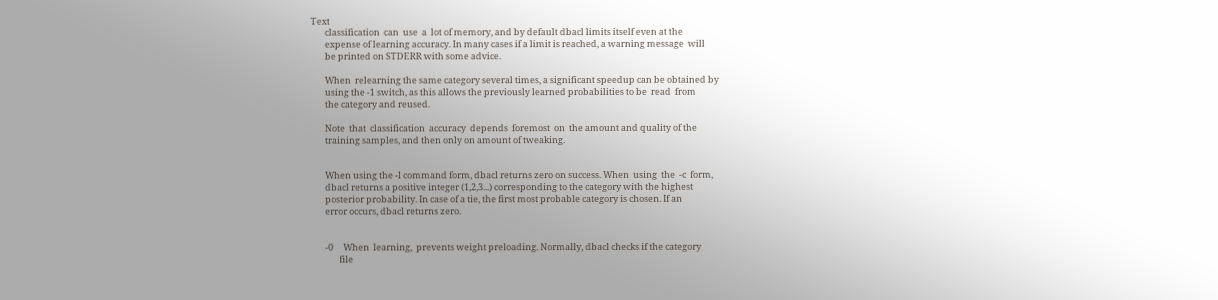Text
       classification  can  use  a  lot of memory, and by default dbacl limits itself even at the
       expense of learning accuracy. In many cases if a limit is reached, a warning message  will
       be printed on STDERR with some advice.

       When  relearning the same category several times, a significant speedup can be obtained by
       using the -1 switch, as this allows the previously learned probabilities to be  read  from
       the category and reused.

       Note  that  classification  accuracy  depends  foremost  on  the amount and quality of the
       training samples, and then only on amount of tweaking.


       When using the -l command form, dbacl returns zero on success. When  using  the  -c  form,
       dbacl returns a positive integer (1,2,3...) corresponding to the category with the highest
       posterior probability. In case of a tie, the first most probable category is chosen. If an
       error occurs, dbacl returns zero.


       -0     When  learning,  prevents weight preloading. Normally, dbacl checks if the category
              file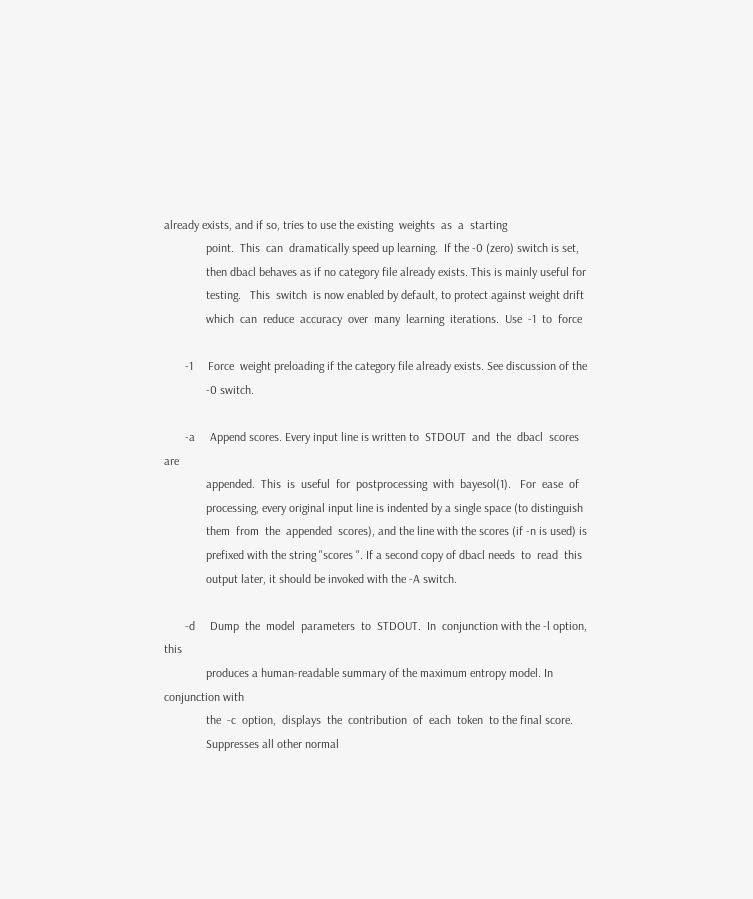already exists, and if so, tries to use the existing  weights  as  a  starting
              point.  This  can  dramatically speed up learning.  If the -0 (zero) switch is set,
              then dbacl behaves as if no category file already exists. This is mainly useful for
              testing.   This  switch  is now enabled by default, to protect against weight drift
              which  can  reduce  accuracy  over  many  learning  iterations.  Use  -1  to  force

       -1     Force  weight preloading if the category file already exists. See discussion of the
              -0 switch.

       -a     Append scores. Every input line is written to  STDOUT  and  the  dbacl  scores  are
              appended.  This  is  useful  for  postprocessing  with  bayesol(1).   For  ease  of
              processing, every original input line is indented by a single space (to distinguish
              them  from  the  appended  scores), and the line with the scores (if -n is used) is
              prefixed with the string "scores ". If a second copy of dbacl needs  to  read  this
              output later, it should be invoked with the -A switch.

       -d     Dump  the  model  parameters  to  STDOUT.  In  conjunction with the -l option, this
              produces a human-readable summary of the maximum entropy model. In conjunction with
              the  -c  option,  displays  the  contribution  of  each  token  to the final score.
              Suppresses all other normal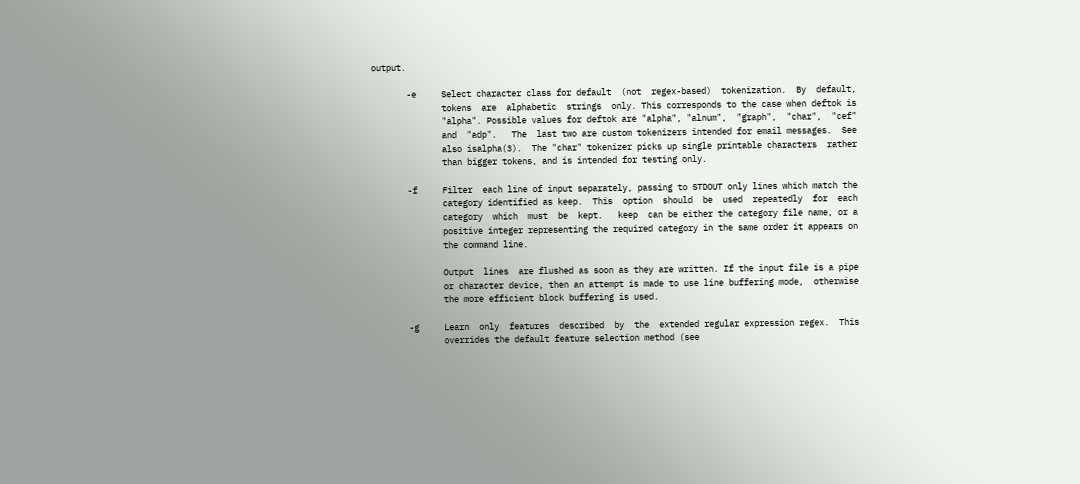output.

       -e     Select character class for default  (not  regex-based)  tokenization.  By  default,
              tokens  are  alphabetic  strings  only. This corresponds to the case when deftok is
              "alpha". Possible values for deftok are "alpha", "alnum",  "graph",  "char",  "cef"
              and  "adp".   The  last two are custom tokenizers intended for email messages.  See
              also isalpha(3).  The "char" tokenizer picks up single printable characters  rather
              than bigger tokens, and is intended for testing only.

       -f     Filter  each line of input separately, passing to STDOUT only lines which match the
              category identified as keep.  This  option  should  be  used  repeatedly  for  each
              category  which  must  be  kept.   keep  can be either the category file name, or a
              positive integer representing the required category in the same order it appears on
              the command line.

              Output  lines  are flushed as soon as they are written. If the input file is a pipe
              or character device, then an attempt is made to use line buffering mode,  otherwise
              the more efficient block buffering is used.

       -g     Learn  only  features  described  by  the  extended regular expression regex.  This
              overrides the default feature selection method (see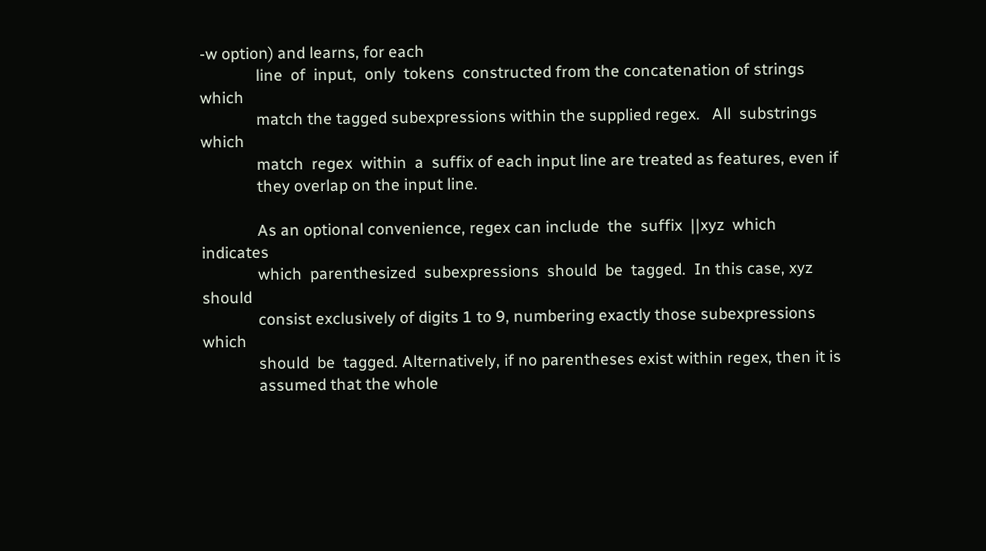-w option) and learns, for each
              line  of  input,  only  tokens  constructed from the concatenation of strings which
              match the tagged subexpressions within the supplied regex.   All  substrings  which
              match  regex  within  a  suffix of each input line are treated as features, even if
              they overlap on the input line.

              As an optional convenience, regex can include  the  suffix  ||xyz  which  indicates
              which  parenthesized  subexpressions  should  be  tagged.  In this case, xyz should
              consist exclusively of digits 1 to 9, numbering exactly those subexpressions  which
              should  be  tagged. Alternatively, if no parentheses exist within regex, then it is
              assumed that the whole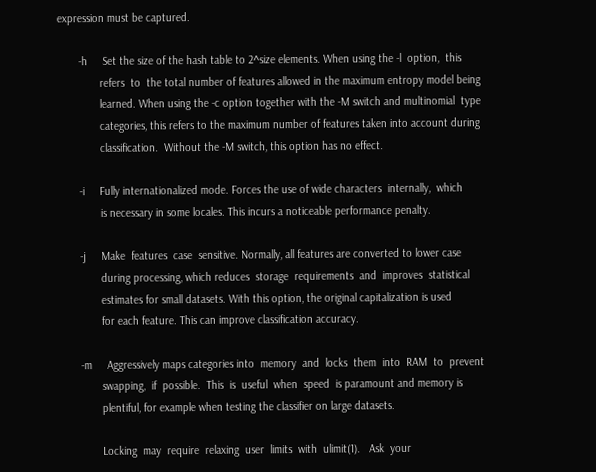expression must be captured.

       -h     Set the size of the hash table to 2^size elements. When using the -l  option,  this
              refers  to  the total number of features allowed in the maximum entropy model being
              learned. When using the -c option together with the -M switch and multinomial  type
              categories, this refers to the maximum number of features taken into account during
              classification.  Without the -M switch, this option has no effect.

       -i     Fully internationalized mode. Forces the use of wide characters  internally,  which
              is necessary in some locales. This incurs a noticeable performance penalty.

       -j     Make  features  case  sensitive. Normally, all features are converted to lower case
              during processing, which reduces  storage  requirements  and  improves  statistical
              estimates for small datasets. With this option, the original capitalization is used
              for each feature. This can improve classification accuracy.

       -m     Aggressively maps categories into  memory  and  locks  them  into  RAM  to  prevent
              swapping,  if  possible.  This  is  useful  when  speed  is paramount and memory is
              plentiful, for example when testing the classifier on large datasets.

              Locking  may  require  relaxing  user  limits  with  ulimit(1).   Ask  your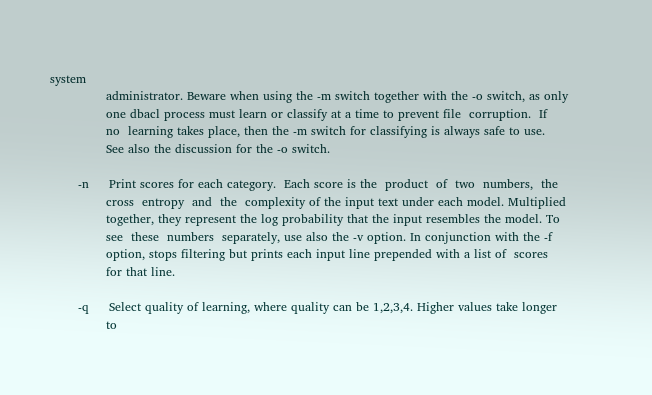system
              administrator. Beware when using the -m switch together with the -o switch, as only
              one dbacl process must learn or classify at a time to prevent file  corruption.  If
              no  learning takes place, then the -m switch for classifying is always safe to use.
              See also the discussion for the -o switch.

       -n     Print scores for each category.  Each score is the  product  of  two  numbers,  the
              cross  entropy  and  the  complexity of the input text under each model. Multiplied
              together, they represent the log probability that the input resembles the model. To
              see  these  numbers  separately, use also the -v option. In conjunction with the -f
              option, stops filtering but prints each input line prepended with a list of  scores
              for that line.

       -q     Select quality of learning, where quality can be 1,2,3,4. Higher values take longer
              to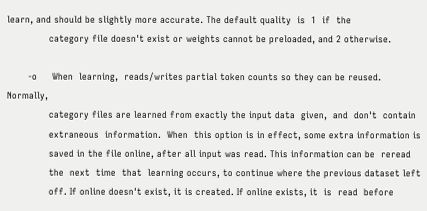learn, and should be slightly more accurate. The default quality  is  1  if  the
              category file doesn't exist or weights cannot be preloaded, and 2 otherwise.

       -o     When  learning,  reads/writes partial token counts so they can be reused. Normally,
              category files are learned from exactly the input data  given,  and  don't  contain
              extraneous  information.  When  this option is in effect, some extra information is
              saved in the file online, after all input was read. This information can be  reread
              the  next  time  that  learning occurs, to continue where the previous dataset left
              off. If online doesn't exist, it is created. If online exists, it  is  read  before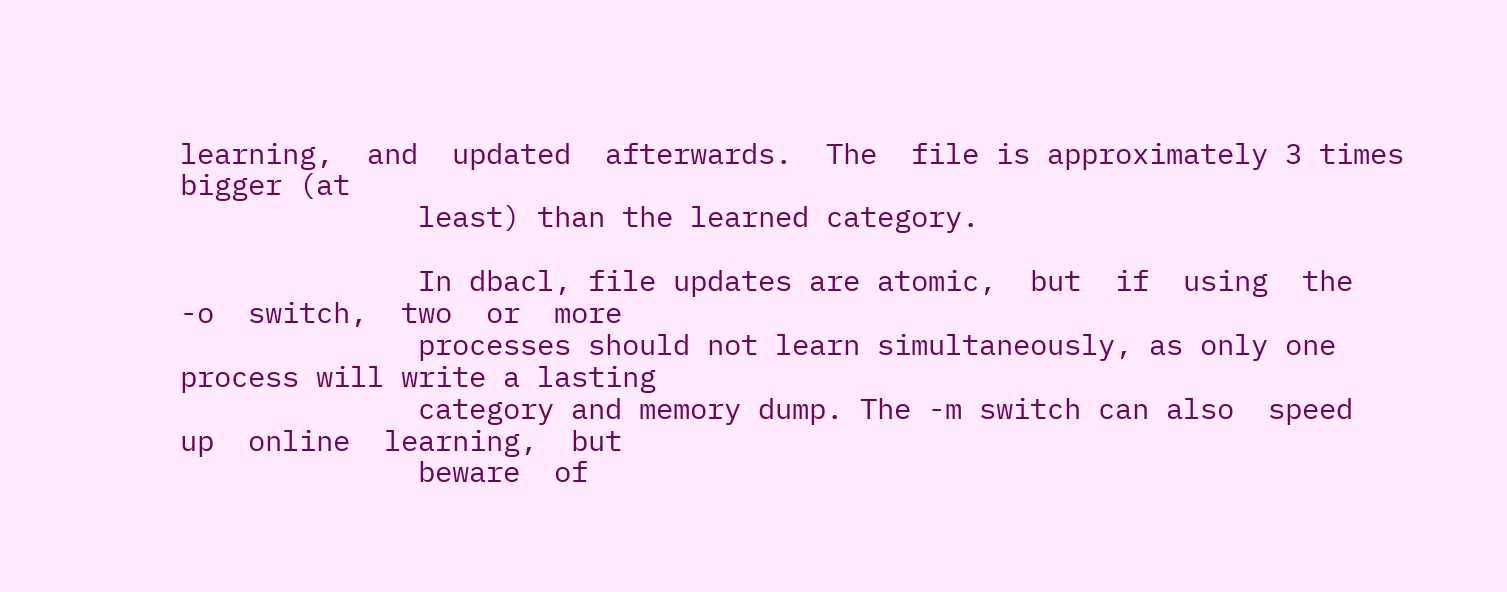learning,  and  updated  afterwards.  The  file is approximately 3 times bigger (at
              least) than the learned category.

              In dbacl, file updates are atomic,  but  if  using  the  -o  switch,  two  or  more
              processes should not learn simultaneously, as only one process will write a lasting
              category and memory dump. The -m switch can also  speed  up  online  learning,  but
              beware  of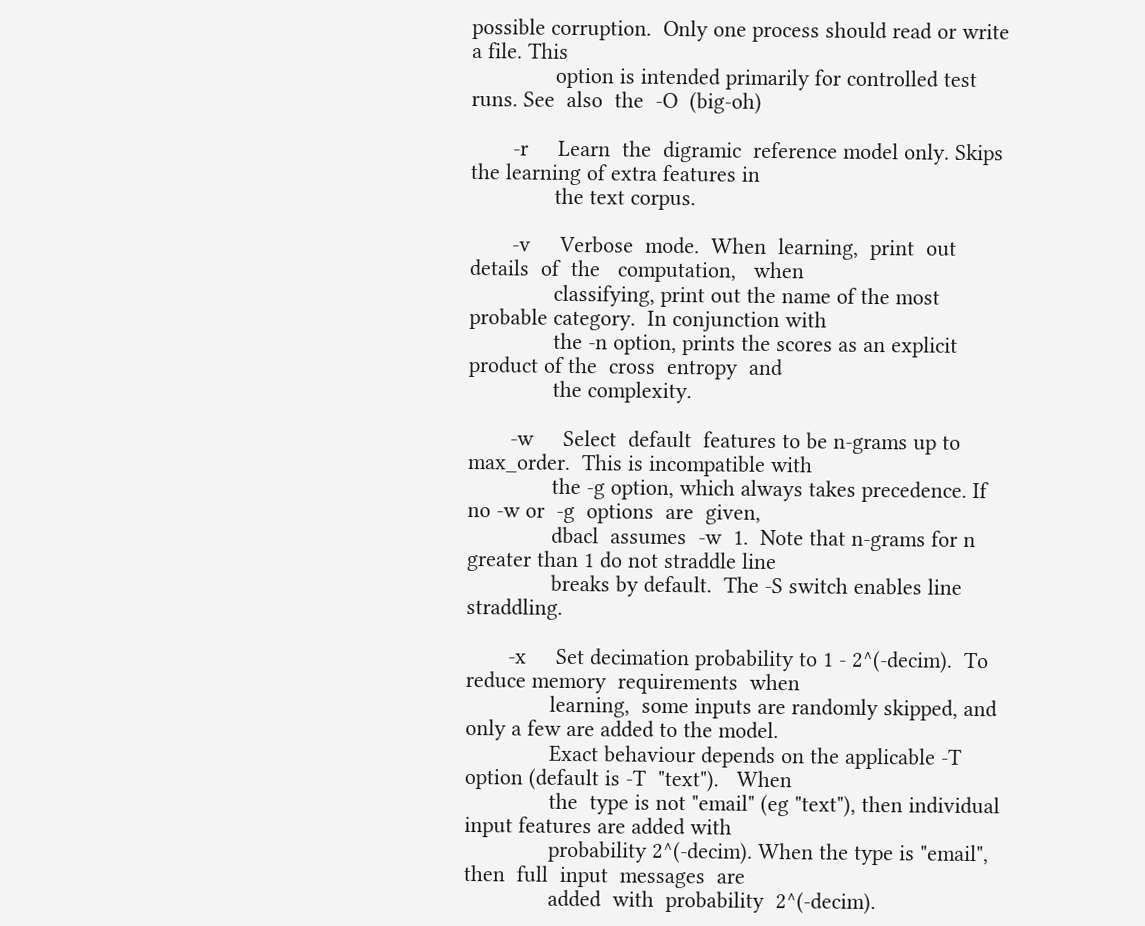possible corruption.  Only one process should read or write a file. This
              option is intended primarily for controlled test runs. See  also  the  -O  (big-oh)

       -r     Learn  the  digramic  reference model only. Skips the learning of extra features in
              the text corpus.

       -v     Verbose  mode.  When  learning,  print  out  details  of  the   computation,   when
              classifying, print out the name of the most probable category.  In conjunction with
              the -n option, prints the scores as an explicit product of the  cross  entropy  and
              the complexity.

       -w     Select  default  features to be n-grams up to max_order.  This is incompatible with
              the -g option, which always takes precedence. If no -w or  -g  options  are  given,
              dbacl  assumes  -w  1.  Note that n-grams for n greater than 1 do not straddle line
              breaks by default.  The -S switch enables line straddling.

       -x     Set decimation probability to 1 - 2^(-decim).  To reduce memory  requirements  when
              learning,  some inputs are randomly skipped, and only a few are added to the model.
              Exact behaviour depends on the applicable -T option (default is -T  "text").   When
              the  type is not "email" (eg "text"), then individual input features are added with
              probability 2^(-decim). When the type is "email",  then  full  input  messages  are
              added  with  probability  2^(-decim).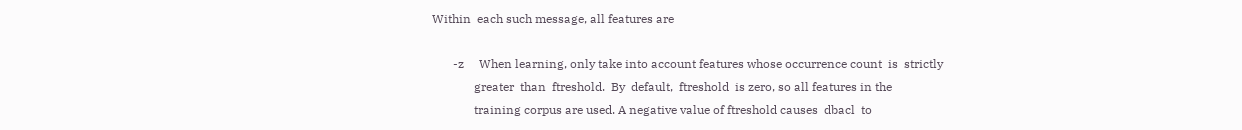Within  each such message, all features are

       -z     When learning, only take into account features whose occurrence count  is  strictly
              greater  than  ftreshold.  By  default,  ftreshold  is zero, so all features in the
              training corpus are used. A negative value of ftreshold causes  dbacl  to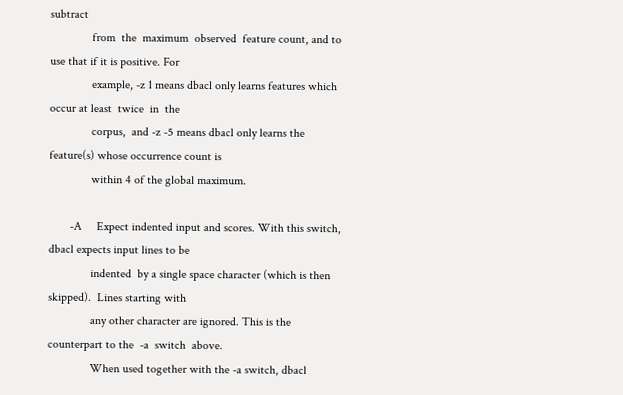subtract
              from  the  maximum  observed  feature count, and to use that if it is positive. For
              example, -z 1 means dbacl only learns features which occur at least  twice  in  the
              corpus,  and -z -5 means dbacl only learns the feature(s) whose occurrence count is
              within 4 of the global maximum.

       -A     Expect indented input and scores. With this switch, dbacl expects input lines to be
              indented  by a single space character (which is then skipped).  Lines starting with
              any other character are ignored. This is the counterpart to the  -a  switch  above.
              When used together with the -a switch, dbacl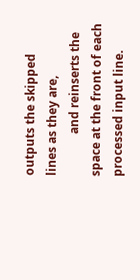outputs the skipped lines as they are,
              and reinserts the space at the front of each processed input line.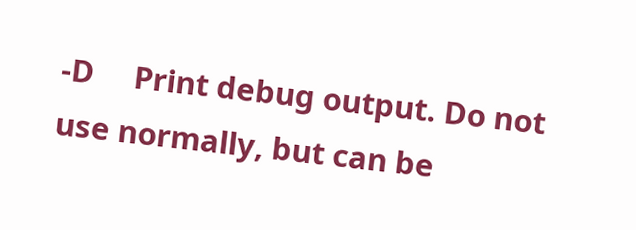-D     Print debug output. Do not use normally, but can be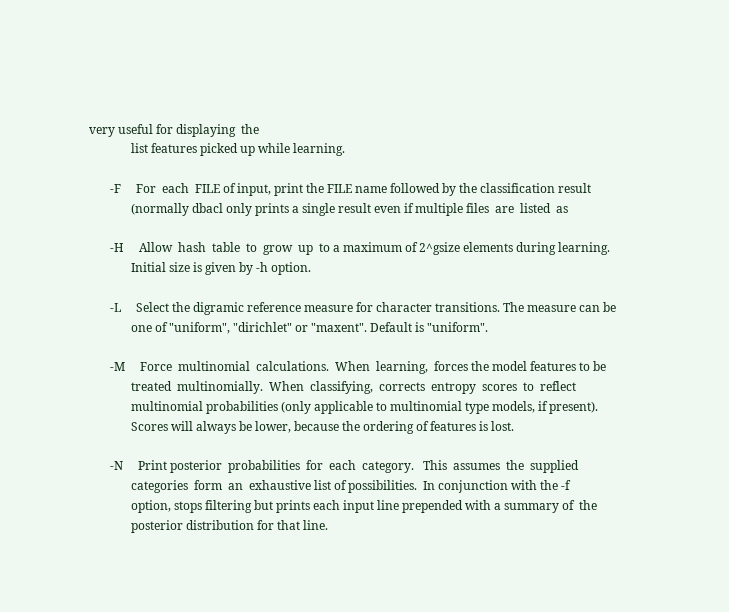very useful for displaying  the
              list features picked up while learning.

       -F     For  each  FILE of input, print the FILE name followed by the classification result
              (normally dbacl only prints a single result even if multiple files  are  listed  as

       -H     Allow  hash  table  to  grow  up  to a maximum of 2^gsize elements during learning.
              Initial size is given by -h option.

       -L     Select the digramic reference measure for character transitions. The measure can be
              one of "uniform", "dirichlet" or "maxent". Default is "uniform".

       -M     Force  multinomial  calculations.  When  learning,  forces the model features to be
              treated  multinomially.  When  classifying,  corrects  entropy  scores  to  reflect
              multinomial probabilities (only applicable to multinomial type models, if present).
              Scores will always be lower, because the ordering of features is lost.

       -N     Print posterior  probabilities  for  each  category.   This  assumes  the  supplied
              categories  form  an  exhaustive list of possibilities.  In conjunction with the -f
              option, stops filtering but prints each input line prepended with a summary of  the
              posterior distribution for that line.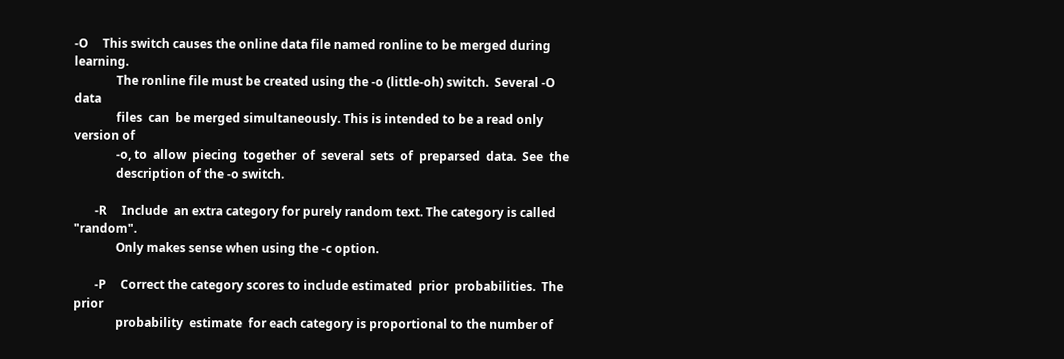-O     This switch causes the online data file named ronline to be merged during learning.
              The ronline file must be created using the -o (little-oh) switch.  Several -O  data
              files  can  be merged simultaneously. This is intended to be a read only version of
              -o, to  allow  piecing  together  of  several  sets  of  preparsed  data.  See  the
              description of the -o switch.

       -R     Include  an extra category for purely random text. The category is called "random".
              Only makes sense when using the -c option.

       -P     Correct the category scores to include estimated  prior  probabilities.  The  prior
              probability  estimate  for each category is proportional to the number of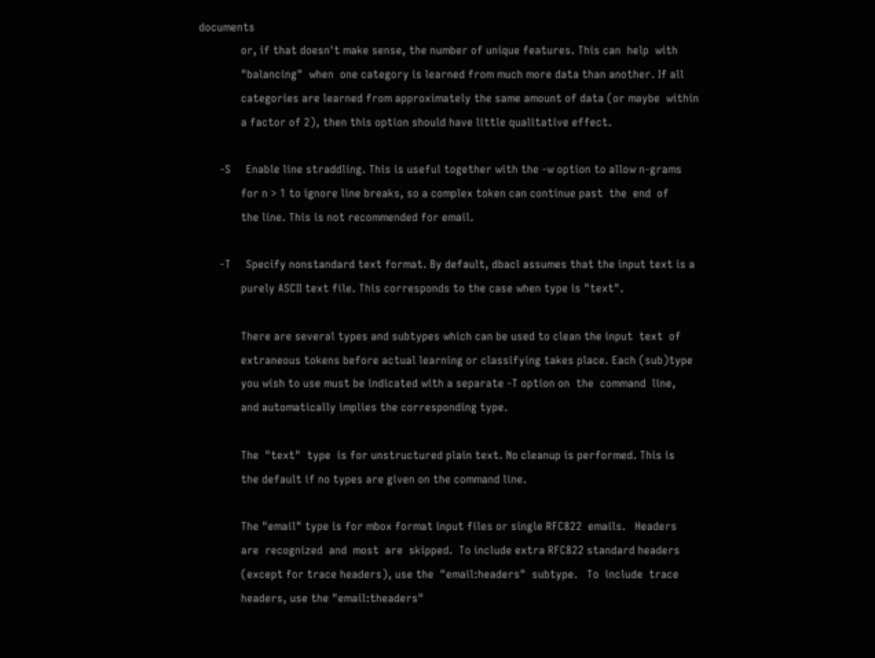documents
              or, if that doesn't make sense, the number of unique features. This can  help  with
              "balancing"  when  one category is learned from much more data than another. If all
              categories are learned from approximately the same amount of data (or maybe  within
              a factor of 2), then this option should have little qualitative effect.

       -S     Enable line straddling. This is useful together with the -w option to allow n-grams
              for n > 1 to ignore line breaks, so a complex token can continue past  the  end  of
              the line. This is not recommended for email.

       -T     Specify nonstandard text format. By default, dbacl assumes that the input text is a
              purely ASCII text file. This corresponds to the case when type is "text".

              There are several types and subtypes which can be used to clean the input  text  of
              extraneous tokens before actual learning or classifying takes place. Each (sub)type
              you wish to use must be indicated with a separate -T option on  the  command  line,
              and automatically implies the corresponding type.

              The  "text"  type  is for unstructured plain text. No cleanup is performed. This is
              the default if no types are given on the command line.

              The "email" type is for mbox format input files or single RFC822  emails.   Headers
              are  recognized  and  most  are  skipped.  To include extra RFC822 standard headers
              (except for trace headers), use the  "email:headers"  subtype.   To  include  trace
              headers, use the "email:theaders"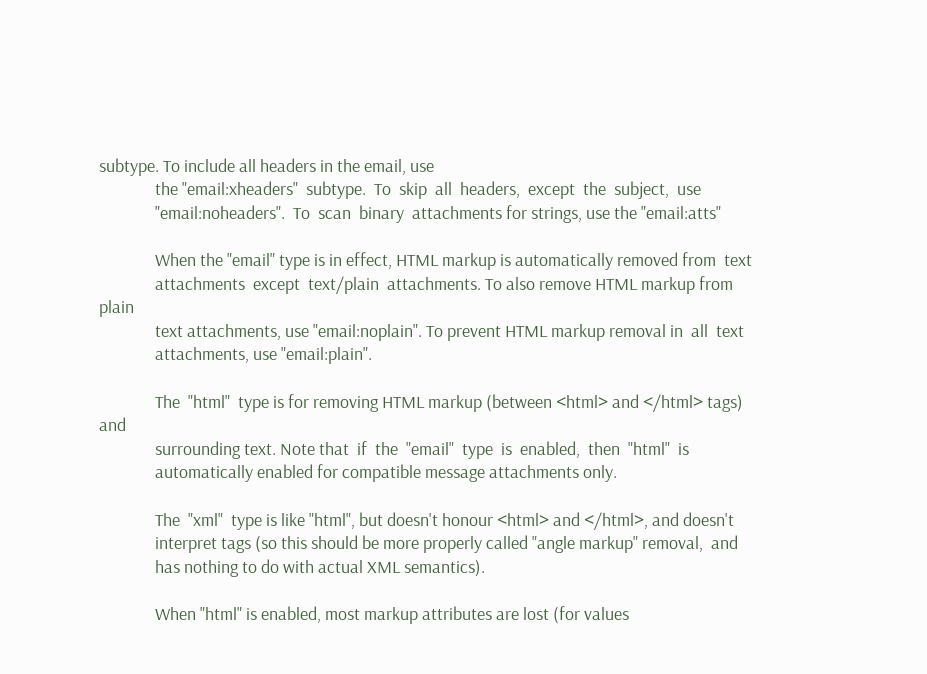subtype. To include all headers in the email, use
              the "email:xheaders"  subtype.  To  skip  all  headers,  except  the  subject,  use
              "email:noheaders".  To  scan  binary  attachments for strings, use the "email:atts"

              When the "email" type is in effect, HTML markup is automatically removed from  text
              attachments  except  text/plain  attachments. To also remove HTML markup from plain
              text attachments, use "email:noplain". To prevent HTML markup removal in  all  text
              attachments, use "email:plain".

              The  "html"  type is for removing HTML markup (between <html> and </html> tags) and
              surrounding text. Note that  if  the  "email"  type  is  enabled,  then  "html"  is
              automatically enabled for compatible message attachments only.

              The  "xml"  type is like "html", but doesn't honour <html> and </html>, and doesn't
              interpret tags (so this should be more properly called "angle markup" removal,  and
              has nothing to do with actual XML semantics).

              When "html" is enabled, most markup attributes are lost (for values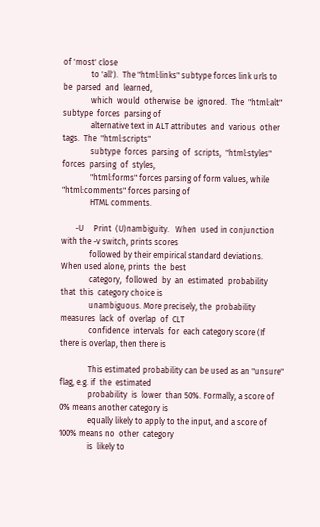of 'most' close
              to 'all').  The "html:links" subtype forces link urls to  be  parsed  and  learned,
              which  would  otherwise  be  ignored.  The  "html:alt"  subtype  forces  parsing of
              alternative text in ALT attributes  and  various  other  tags.  The  "html:scripts"
              subtype  forces  parsing  of  scripts,  "html:styles"  forces  parsing  of  styles,
              "html:forms" forces parsing of form values, while "html:comments" forces parsing of
              HTML comments.

       -U     Print  (U)nambiguity.   When  used in conjunction with the -v switch, prints scores
              followed by their empirical standard deviations. When used alone, prints  the  best
              category,  followed  by  an  estimated  probability  that  this  category choice is
              unambiguous. More precisely, the  probability  measures  lack  of  overlap  of  CLT
              confidence  intervals  for  each category score (If there is overlap, then there is

              This estimated probability can be used as an "unsure" flag, e.g. if  the  estimated
              probability  is  lower  than 50%. Formally, a score of 0% means another category is
              equally likely to apply to the input, and a score of 100% means no  other  category
              is  likely to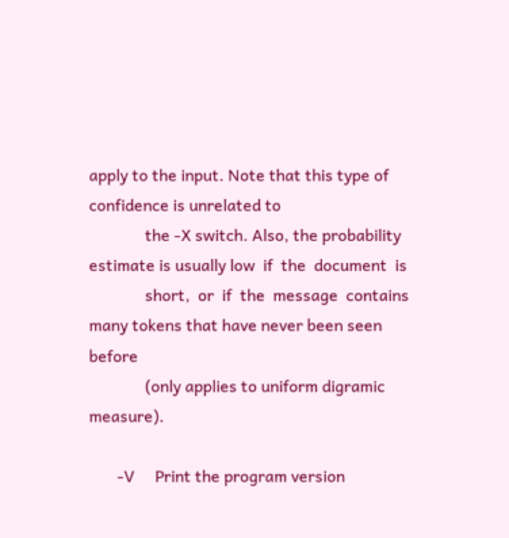apply to the input. Note that this type of confidence is unrelated to
              the -X switch. Also, the probability estimate is usually low  if  the  document  is
              short,  or  if  the  message  contains many tokens that have never been seen before
              (only applies to uniform digramic measure).

       -V     Print the program version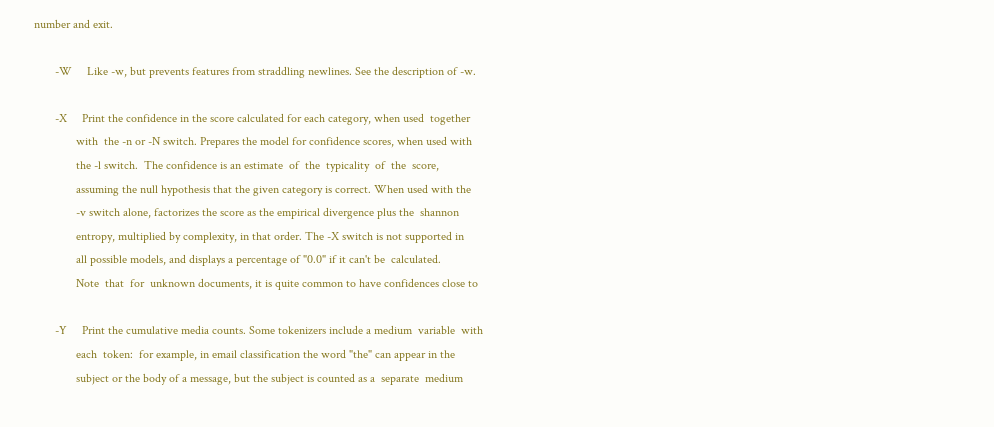number and exit.

       -W     Like -w, but prevents features from straddling newlines. See the description of -w.

       -X     Print the confidence in the score calculated for each category, when used  together
              with  the -n or -N switch. Prepares the model for confidence scores, when used with
              the -l switch.  The confidence is an estimate  of  the  typicality  of  the  score,
              assuming the null hypothesis that the given category is correct. When used with the
              -v switch alone, factorizes the score as the empirical divergence plus the  shannon
              entropy, multiplied by complexity, in that order. The -X switch is not supported in
              all possible models, and displays a percentage of "0.0" if it can't be  calculated.
              Note  that  for  unknown documents, it is quite common to have confidences close to

       -Y     Print the cumulative media counts. Some tokenizers include a medium  variable  with
              each  token:  for example, in email classification the word "the" can appear in the
              subject or the body of a message, but the subject is counted as a  separate  medium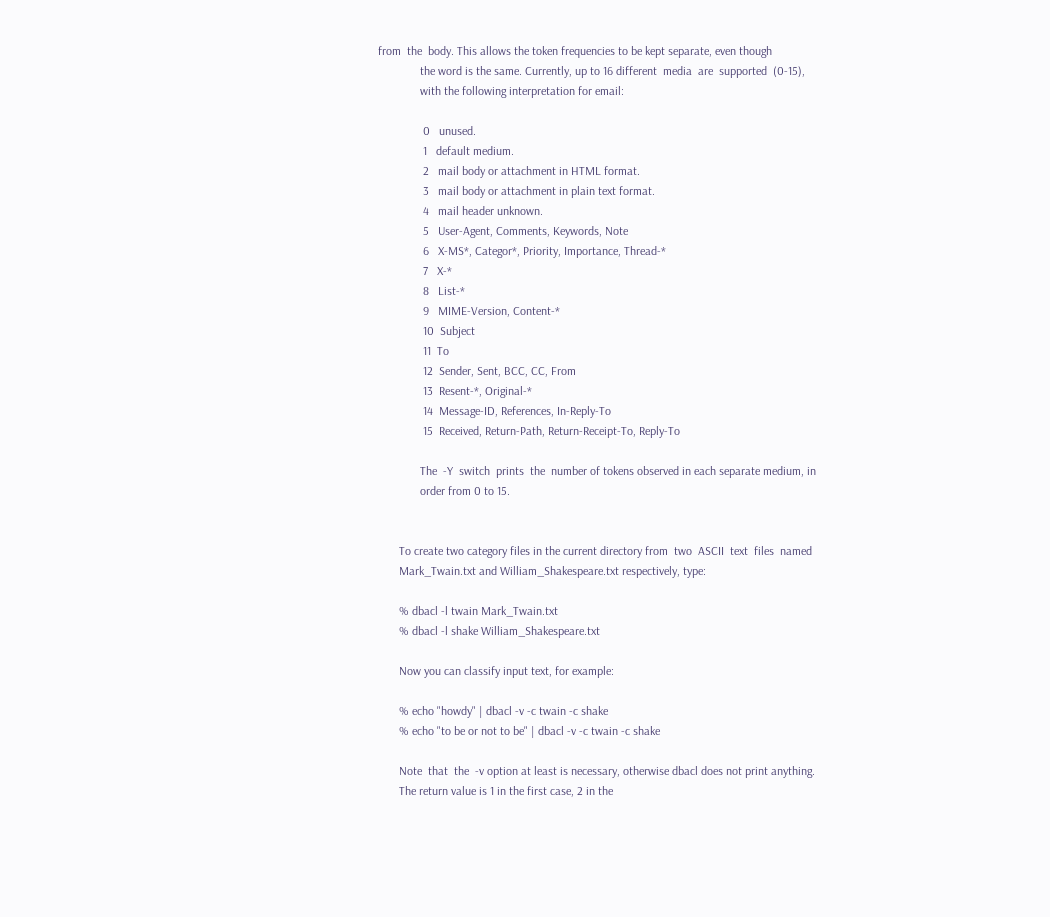from  the  body. This allows the token frequencies to be kept separate, even though
              the word is the same. Currently, up to 16 different  media  are  supported  (0-15),
              with the following interpretation for email:

               0   unused.
               1   default medium.
               2   mail body or attachment in HTML format.
               3   mail body or attachment in plain text format.
               4   mail header unknown.
               5   User-Agent, Comments, Keywords, Note
               6   X-MS*, Categor*, Priority, Importance, Thread-*
               7   X-*
               8   List-*
               9   MIME-Version, Content-*
               10  Subject
               11  To
               12  Sender, Sent, BCC, CC, From
               13  Resent-*, Original-*
               14  Message-ID, References, In-Reply-To
               15  Received, Return-Path, Return-Receipt-To, Reply-To

              The  -Y  switch  prints  the  number of tokens observed in each separate medium, in
              order from 0 to 15.


       To create two category files in the current directory from  two  ASCII  text  files  named
       Mark_Twain.txt and William_Shakespeare.txt respectively, type:

       % dbacl -l twain Mark_Twain.txt
       % dbacl -l shake William_Shakespeare.txt

       Now you can classify input text, for example:

       % echo "howdy" | dbacl -v -c twain -c shake
       % echo "to be or not to be" | dbacl -v -c twain -c shake

       Note  that  the  -v option at least is necessary, otherwise dbacl does not print anything.
       The return value is 1 in the first case, 2 in the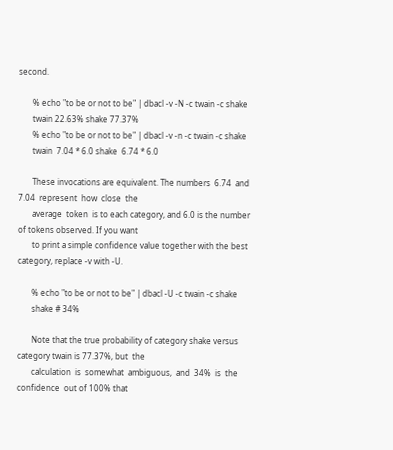second.

       % echo "to be or not to be" | dbacl -v -N -c twain -c shake
       twain 22.63% shake 77.37%
       % echo "to be or not to be" | dbacl -v -n -c twain -c shake
       twain  7.04 * 6.0 shake  6.74 * 6.0

       These invocations are equivalent. The numbers  6.74  and  7.04  represent  how  close  the
       average  token  is to each category, and 6.0 is the number of tokens observed. If you want
       to print a simple confidence value together with the best category, replace -v with -U.

       % echo "to be or not to be" | dbacl -U -c twain -c shake
       shake # 34%

       Note that the true probability of category shake versus category twain is 77.37%, but  the
       calculation  is  somewhat  ambiguous,  and  34%  is  the  confidence  out of 100% that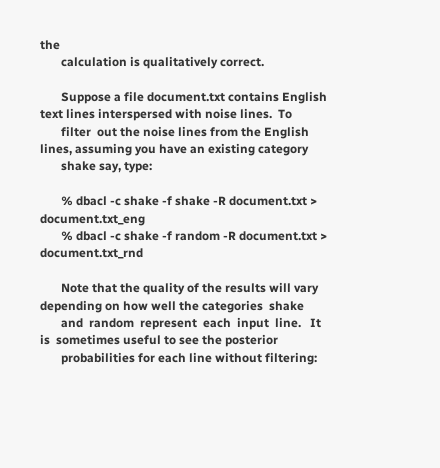the
       calculation is qualitatively correct.

       Suppose a file document.txt contains English text lines interspersed with noise lines.  To
       filter  out the noise lines from the English lines, assuming you have an existing category
       shake say, type:

       % dbacl -c shake -f shake -R document.txt > document.txt_eng
       % dbacl -c shake -f random -R document.txt > document.txt_rnd

       Note that the quality of the results will vary depending on how well the categories  shake
       and  random  represent  each  input  line.   It  is  sometimes useful to see the posterior
       probabilities for each line without filtering: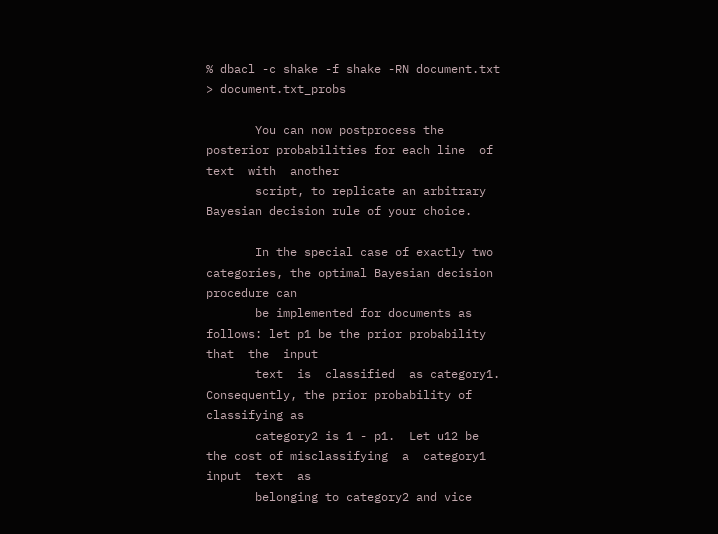% dbacl -c shake -f shake -RN document.txt > document.txt_probs

       You can now postprocess the posterior probabilities for each line  of  text  with  another
       script, to replicate an arbitrary Bayesian decision rule of your choice.

       In the special case of exactly two categories, the optimal Bayesian decision procedure can
       be implemented for documents as follows: let p1 be the prior probability  that  the  input
       text  is  classified  as category1.  Consequently, the prior probability of classifying as
       category2 is 1 - p1.  Let u12 be the cost of misclassifying  a  category1  input  text  as
       belonging to category2 and vice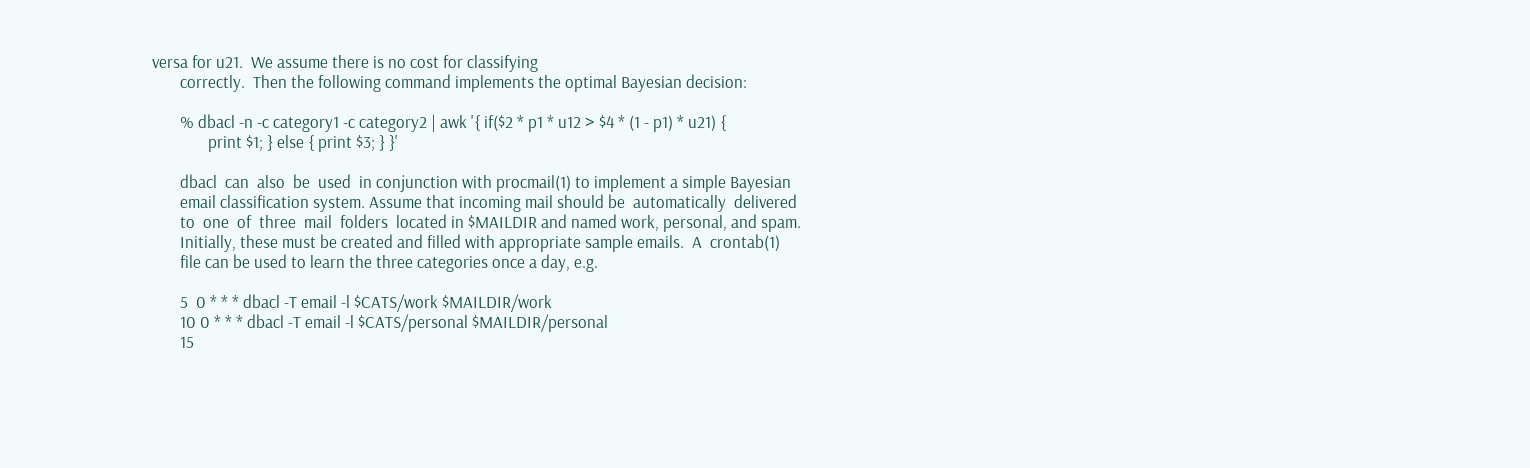versa for u21.  We assume there is no cost for classifying
       correctly.  Then the following command implements the optimal Bayesian decision:

       % dbacl -n -c category1 -c category2 | awk '{ if($2 * p1 * u12 > $4 * (1 - p1) * u21) {
              print $1; } else { print $3; } }'

       dbacl  can  also  be  used  in conjunction with procmail(1) to implement a simple Bayesian
       email classification system. Assume that incoming mail should be  automatically  delivered
       to  one  of  three  mail  folders  located in $MAILDIR and named work, personal, and spam.
       Initially, these must be created and filled with appropriate sample emails.  A  crontab(1)
       file can be used to learn the three categories once a day, e.g.

       5  0 * * * dbacl -T email -l $CATS/work $MAILDIR/work
       10 0 * * * dbacl -T email -l $CATS/personal $MAILDIR/personal
       15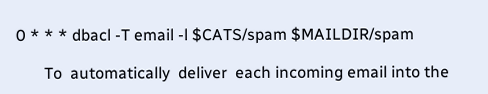0 * * * dbacl -T email -l $CATS/spam $MAILDIR/spam

       To  automatically  deliver  each incoming email into the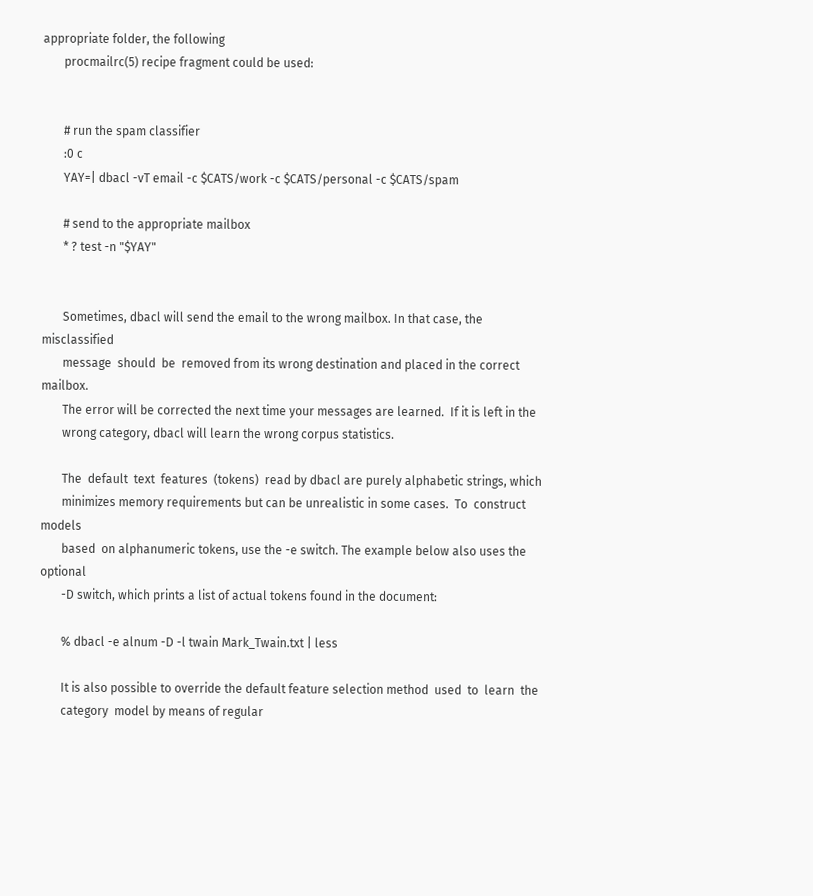appropriate folder, the following
       procmailrc(5) recipe fragment could be used:


       # run the spam classifier
       :0 c
       YAY=| dbacl -vT email -c $CATS/work -c $CATS/personal -c $CATS/spam

       # send to the appropriate mailbox
       * ? test -n "$YAY"


       Sometimes, dbacl will send the email to the wrong mailbox. In that case, the misclassified
       message  should  be  removed from its wrong destination and placed in the correct mailbox.
       The error will be corrected the next time your messages are learned.  If it is left in the
       wrong category, dbacl will learn the wrong corpus statistics.

       The  default  text  features  (tokens)  read by dbacl are purely alphabetic strings, which
       minimizes memory requirements but can be unrealistic in some cases.  To  construct  models
       based  on alphanumeric tokens, use the -e switch. The example below also uses the optional
       -D switch, which prints a list of actual tokens found in the document:

       % dbacl -e alnum -D -l twain Mark_Twain.txt | less

       It is also possible to override the default feature selection method  used  to  learn  the
       category  model by means of regular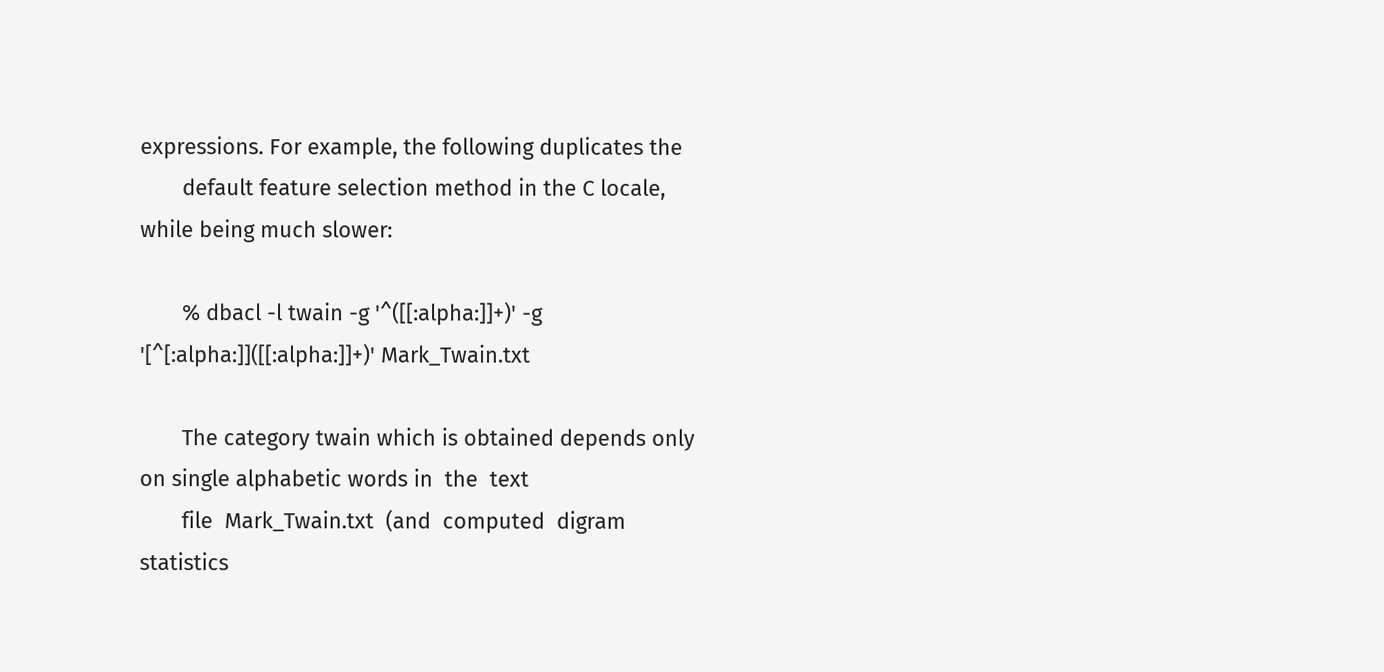expressions. For example, the following duplicates the
       default feature selection method in the C locale, while being much slower:

       % dbacl -l twain -g '^([[:alpha:]]+)' -g '[^[:alpha:]]([[:alpha:]]+)' Mark_Twain.txt

       The category twain which is obtained depends only on single alphabetic words in  the  text
       file  Mark_Twain.txt  (and  computed  digram  statistics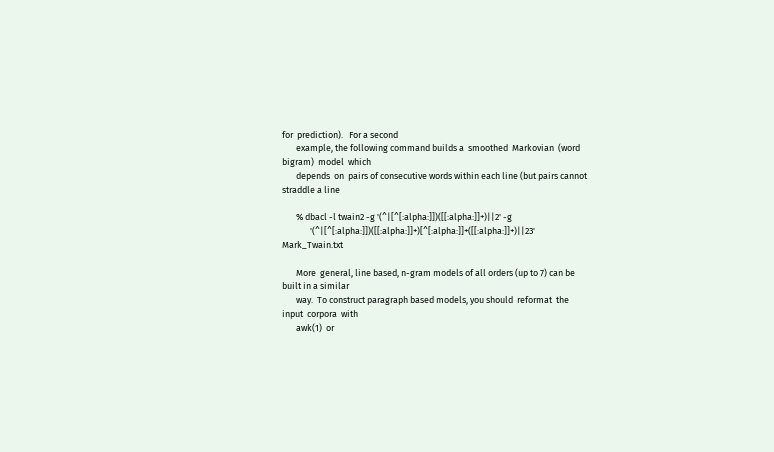for  prediction).   For a second
       example, the following command builds a  smoothed  Markovian  (word  bigram)  model  which
       depends  on  pairs of consecutive words within each line (but pairs cannot straddle a line

       % dbacl -l twain2 -g '(^|[^[:alpha:]])([[:alpha:]]+)||2' -g
              '(^|[^[:alpha:]])([[:alpha:]]+)[^[:alpha:]]+([[:alpha:]]+)||23' Mark_Twain.txt

       More  general, line based, n-gram models of all orders (up to 7) can be built in a similar
       way.  To construct paragraph based models, you should  reformat  the  input  corpora  with
       awk(1)  or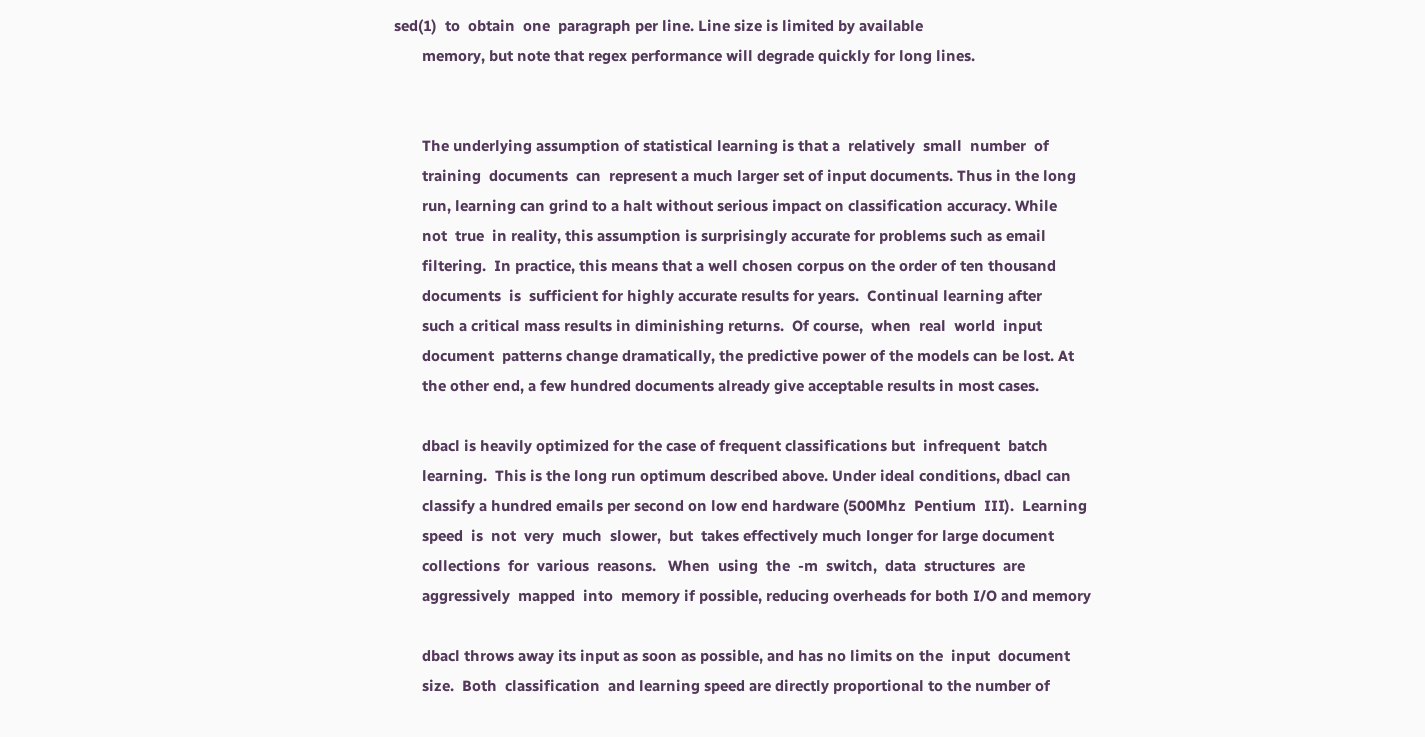sed(1)  to  obtain  one  paragraph per line. Line size is limited by available
       memory, but note that regex performance will degrade quickly for long lines.


       The underlying assumption of statistical learning is that a  relatively  small  number  of
       training  documents  can  represent a much larger set of input documents. Thus in the long
       run, learning can grind to a halt without serious impact on classification accuracy. While
       not  true  in reality, this assumption is surprisingly accurate for problems such as email
       filtering.  In practice, this means that a well chosen corpus on the order of ten thousand
       documents  is  sufficient for highly accurate results for years.  Continual learning after
       such a critical mass results in diminishing returns.  Of course,  when  real  world  input
       document  patterns change dramatically, the predictive power of the models can be lost. At
       the other end, a few hundred documents already give acceptable results in most cases.

       dbacl is heavily optimized for the case of frequent classifications but  infrequent  batch
       learning.  This is the long run optimum described above. Under ideal conditions, dbacl can
       classify a hundred emails per second on low end hardware (500Mhz  Pentium  III).  Learning
       speed  is  not  very  much  slower,  but  takes effectively much longer for large document
       collections  for  various  reasons.   When  using  the  -m  switch,  data  structures  are
       aggressively  mapped  into  memory if possible, reducing overheads for both I/O and memory

       dbacl throws away its input as soon as possible, and has no limits on the  input  document
       size.  Both  classification  and learning speed are directly proportional to the number of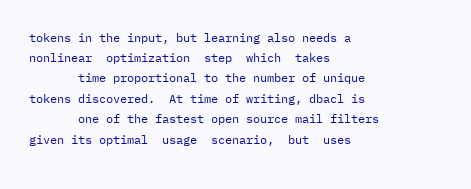tokens in the input, but learning also needs a nonlinear  optimization  step  which  takes
       time proportional to the number of unique tokens discovered.  At time of writing, dbacl is
       one of the fastest open source mail filters given its optimal  usage  scenario,  but  uses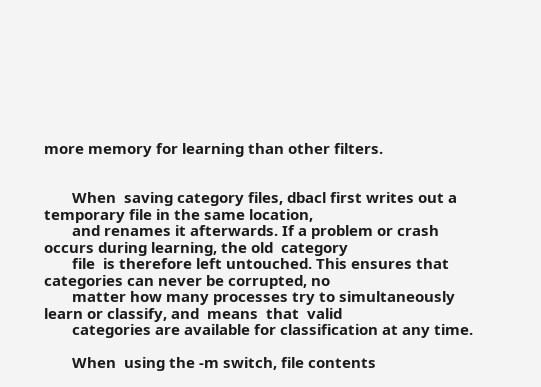more memory for learning than other filters.


       When  saving category files, dbacl first writes out a temporary file in the same location,
       and renames it afterwards. If a problem or crash occurs during learning, the old  category
       file  is therefore left untouched. This ensures that categories can never be corrupted, no
       matter how many processes try to simultaneously learn or classify, and  means  that  valid
       categories are available for classification at any time.

       When  using the -m switch, file contents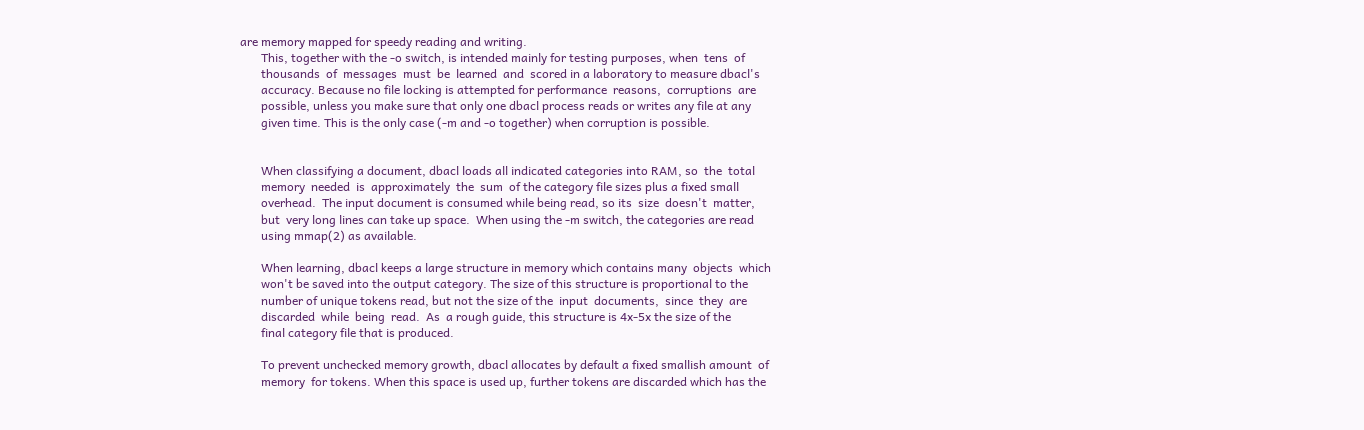are memory mapped for speedy reading and writing.
       This, together with the -o switch, is intended mainly for testing purposes, when  tens  of
       thousands  of  messages  must  be  learned  and  scored in a laboratory to measure dbacl's
       accuracy. Because no file locking is attempted for performance  reasons,  corruptions  are
       possible, unless you make sure that only one dbacl process reads or writes any file at any
       given time. This is the only case (-m and -o together) when corruption is possible.


       When classifying a document, dbacl loads all indicated categories into RAM, so  the  total
       memory  needed  is  approximately  the  sum  of the category file sizes plus a fixed small
       overhead.  The input document is consumed while being read, so its  size  doesn't  matter,
       but  very long lines can take up space.  When using the -m switch, the categories are read
       using mmap(2) as available.

       When learning, dbacl keeps a large structure in memory which contains many  objects  which
       won't be saved into the output category. The size of this structure is proportional to the
       number of unique tokens read, but not the size of the  input  documents,  since  they  are
       discarded  while  being  read.  As  a rough guide, this structure is 4x-5x the size of the
       final category file that is produced.

       To prevent unchecked memory growth, dbacl allocates by default a fixed smallish amount  of
       memory  for tokens. When this space is used up, further tokens are discarded which has the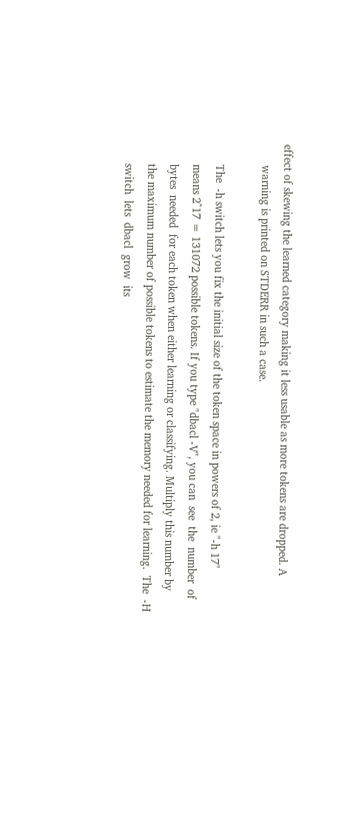effect of skewing the learned category making it less usable as more tokens are dropped. A
       warning is printed on STDERR in such a case.

       The  -h switch lets you fix the initial size of the token space in powers of 2, ie "-h 17"
       means 2^17 = 131072 possible tokens. If you type "dbacl -V", you can  see  the  number  of
       bytes  needed  for each token when either learning or classifying. Multiply this number by
       the maximum number of possible tokens to estimate the memory needed for learning.  The  -H
       switch  lets  dbacl  grow  its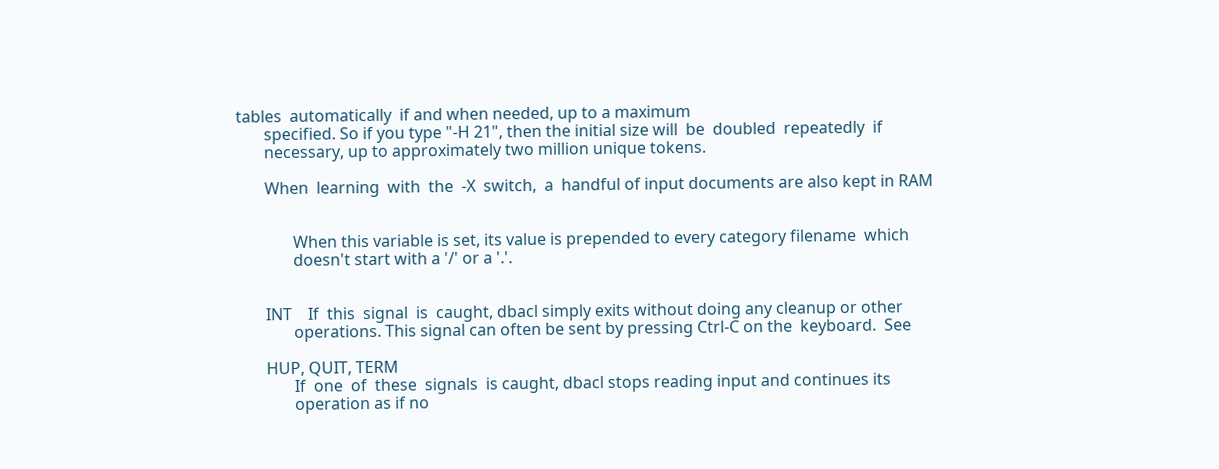tables  automatically  if and when needed, up to a maximum
       specified. So if you type "-H 21", then the initial size will  be  doubled  repeatedly  if
       necessary, up to approximately two million unique tokens.

       When  learning  with  the  -X  switch,  a  handful of input documents are also kept in RAM


              When this variable is set, its value is prepended to every category filename  which
              doesn't start with a '/' or a '.'.


       INT    If  this  signal  is  caught, dbacl simply exits without doing any cleanup or other
              operations. This signal can often be sent by pressing Ctrl-C on the  keyboard.  See

       HUP, QUIT, TERM
              If  one  of  these  signals  is caught, dbacl stops reading input and continues its
              operation as if no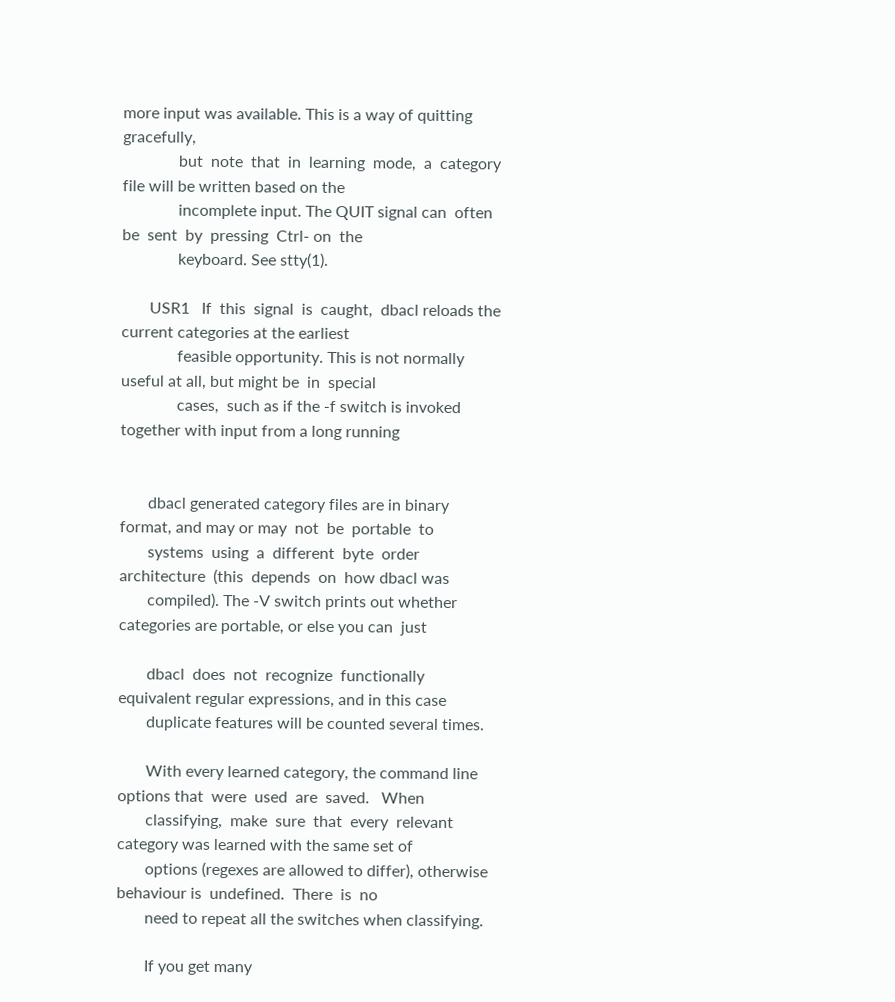more input was available. This is a way of quitting  gracefully,
              but  note  that  in  learning  mode,  a  category file will be written based on the
              incomplete input. The QUIT signal can  often  be  sent  by  pressing  Ctrl- on  the
              keyboard. See stty(1).

       USR1   If  this  signal  is  caught,  dbacl reloads the current categories at the earliest
              feasible opportunity. This is not normally useful at all, but might be  in  special
              cases,  such as if the -f switch is invoked together with input from a long running


       dbacl generated category files are in binary format, and may or may  not  be  portable  to
       systems  using  a  different  byte  order  architecture  (this  depends  on  how dbacl was
       compiled). The -V switch prints out whether categories are portable, or else you can  just

       dbacl  does  not  recognize  functionally equivalent regular expressions, and in this case
       duplicate features will be counted several times.

       With every learned category, the command line options that  were  used  are  saved.   When
       classifying,  make  sure  that  every  relevant  category was learned with the same set of
       options (regexes are allowed to differ), otherwise behaviour is  undefined.  There  is  no
       need to repeat all the switches when classifying.

       If you get many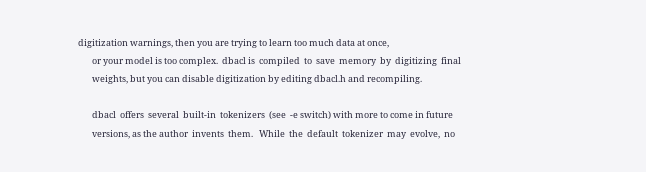digitization warnings, then you are trying to learn too much data at once,
       or your model is too complex.  dbacl is  compiled  to  save  memory  by  digitizing  final
       weights, but you can disable digitization by editing dbacl.h and recompiling.

       dbacl  offers  several  built-in  tokenizers  (see  -e switch) with more to come in future
       versions, as the author  invents  them.   While  the  default  tokenizer  may  evolve,  no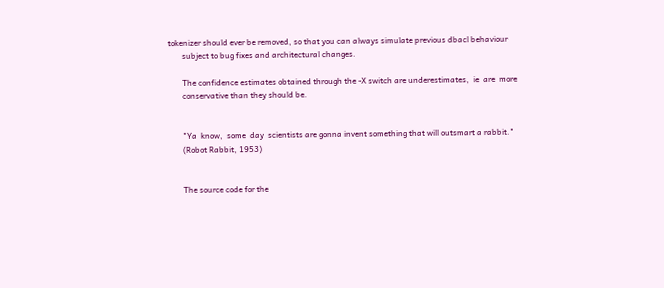tokenizer should ever be removed, so that you can always simulate previous dbacl behaviour
       subject to bug fixes and architectural changes.

       The confidence estimates obtained through the -X switch are underestimates,  ie  are  more
       conservative than they should be.


       "Ya  know,  some  day  scientists are gonna invent something that will outsmart a rabbit."
       (Robot Rabbit, 1953)


       The source code for the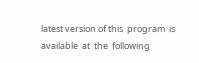latest version of this  program  is  available  at  the  following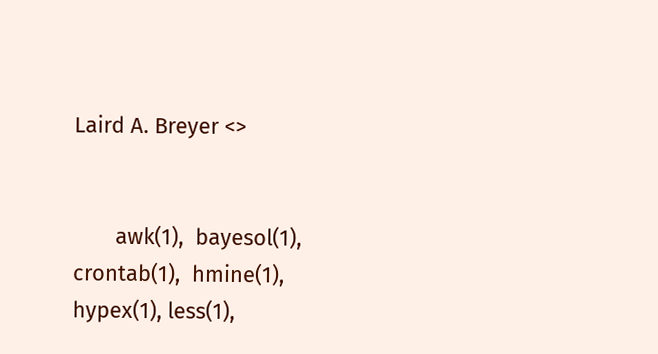Laird A. Breyer <>


       awk(1),  bayesol(1),  crontab(1),  hmine(1), hypex(1), less(1),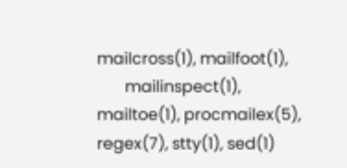mailcross(1), mailfoot(1),
       mailinspect(1), mailtoe(1), procmailex(5), regex(7), stty(1), sed(1)